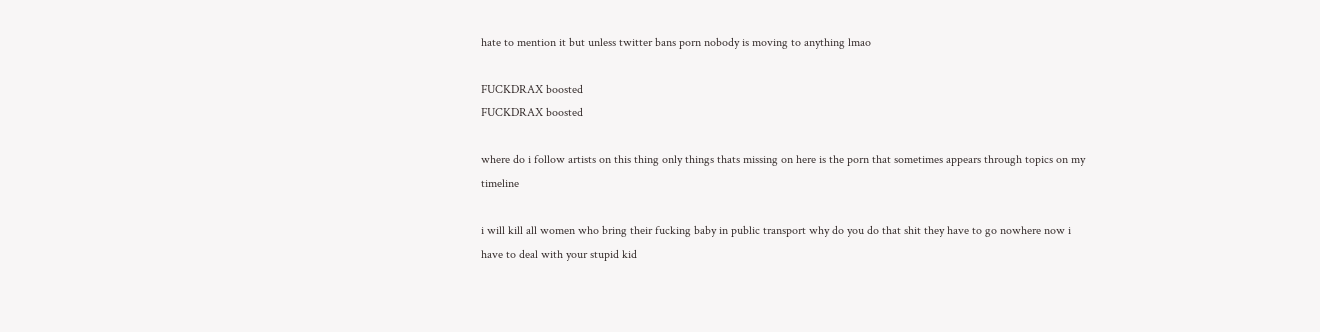hate to mention it but unless twitter bans porn nobody is moving to anything lmao

FUCKDRAX boosted
FUCKDRAX boosted

where do i follow artists on this thing only things thats missing on here is the porn that sometimes appears through topics on my timeline

i will kill all women who bring their fucking baby in public transport why do you do that shit they have to go nowhere now i have to deal with your stupid kid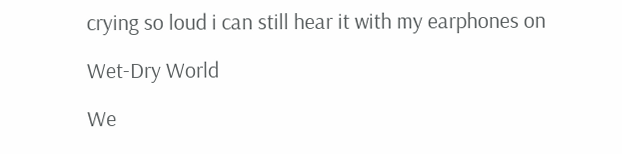crying so loud i can still hear it with my earphones on

Wet-Dry World

We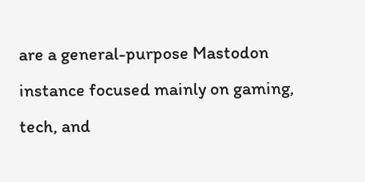are a general-purpose Mastodon instance focused mainly on gaming, tech, and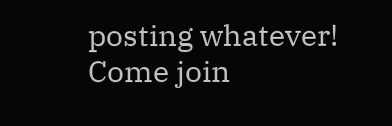posting whatever! Come join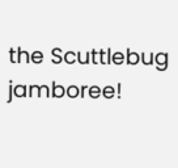the Scuttlebug jamboree!